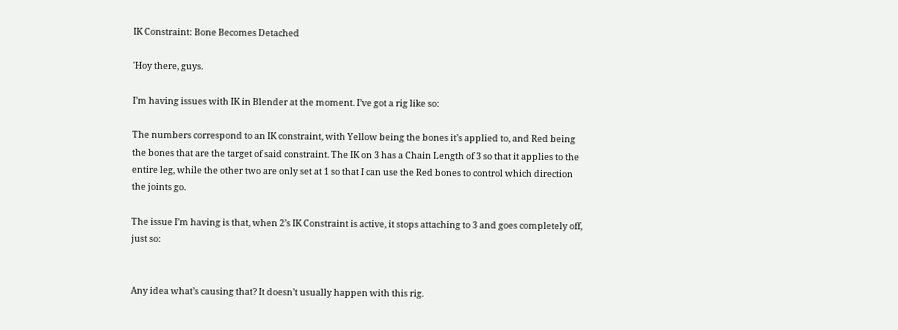IK Constraint: Bone Becomes Detached

'Hoy there, guys.

I’m having issues with IK in Blender at the moment. I’ve got a rig like so:

The numbers correspond to an IK constraint, with Yellow being the bones it’s applied to, and Red being the bones that are the target of said constraint. The IK on 3 has a Chain Length of 3 so that it applies to the entire leg, while the other two are only set at 1 so that I can use the Red bones to control which direction the joints go.

The issue I’m having is that, when 2’s IK Constraint is active, it stops attaching to 3 and goes completely off, just so:


Any idea what’s causing that? It doesn’t usually happen with this rig.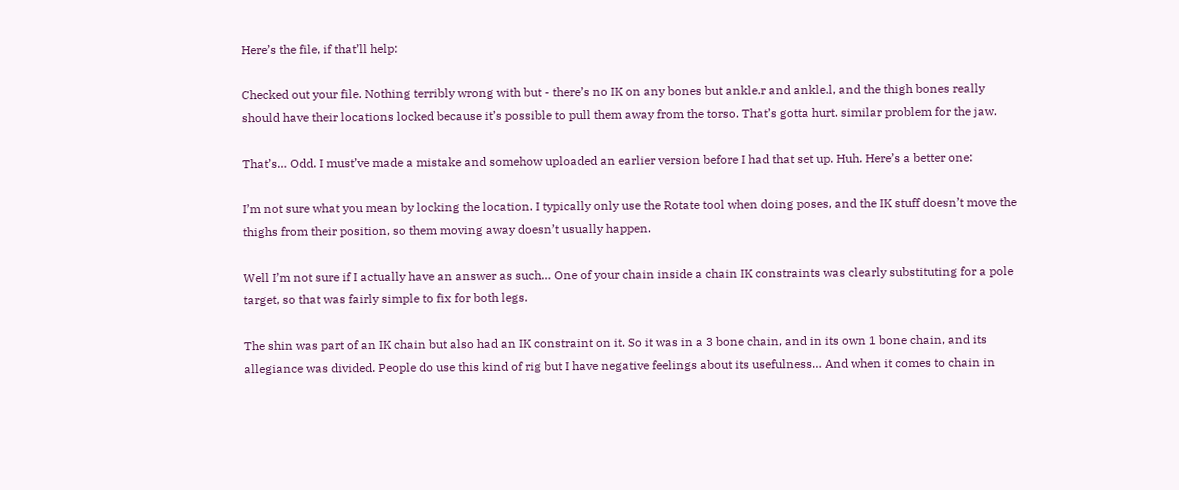Here’s the file, if that’ll help:

Checked out your file. Nothing terribly wrong with but - there’s no IK on any bones but ankle.r and ankle.l, and the thigh bones really should have their locations locked because it’s possible to pull them away from the torso. That’s gotta hurt. similar problem for the jaw.

That’s… Odd. I must’ve made a mistake and somehow uploaded an earlier version before I had that set up. Huh. Here’s a better one:

I’m not sure what you mean by locking the location. I typically only use the Rotate tool when doing poses, and the IK stuff doesn’t move the thighs from their position, so them moving away doesn’t usually happen.

Well I’m not sure if I actually have an answer as such… One of your chain inside a chain IK constraints was clearly substituting for a pole target, so that was fairly simple to fix for both legs.

The shin was part of an IK chain but also had an IK constraint on it. So it was in a 3 bone chain, and in its own 1 bone chain, and its allegiance was divided. People do use this kind of rig but I have negative feelings about its usefulness… And when it comes to chain in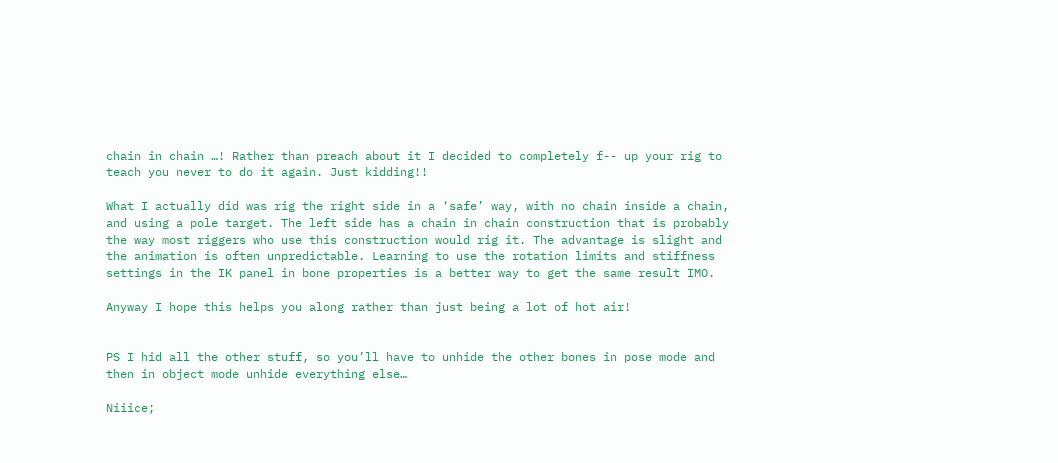chain in chain …! Rather than preach about it I decided to completely f-- up your rig to teach you never to do it again. Just kidding!!

What I actually did was rig the right side in a ‘safe’ way, with no chain inside a chain, and using a pole target. The left side has a chain in chain construction that is probably the way most riggers who use this construction would rig it. The advantage is slight and the animation is often unpredictable. Learning to use the rotation limits and stiffness settings in the IK panel in bone properties is a better way to get the same result IMO.

Anyway I hope this helps you along rather than just being a lot of hot air!


PS I hid all the other stuff, so you’ll have to unhide the other bones in pose mode and then in object mode unhide everything else…

Niiice;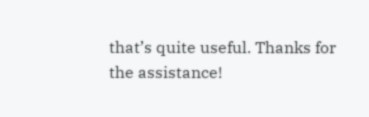that’s quite useful. Thanks for the assistance!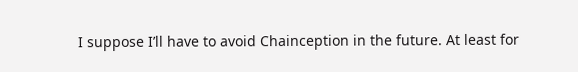I suppose I’ll have to avoid Chainception in the future. At least for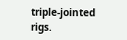triple-jointed rigs.